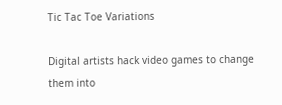Tic Tac Toe Variations

Digital artists hack video games to change them into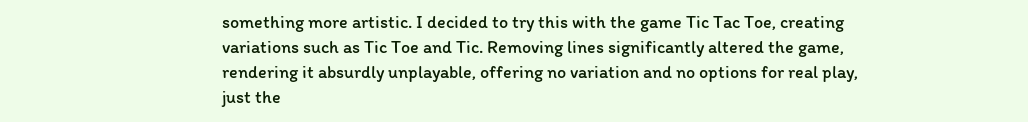something more artistic. I decided to try this with the game Tic Tac Toe, creating variations such as Tic Toe and Tic. Removing lines significantly altered the game, rendering it absurdly unplayable, offering no variation and no options for real play, just the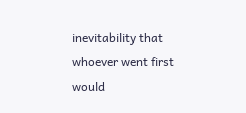inevitability that whoever went first would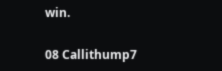win.

08 Callithump7